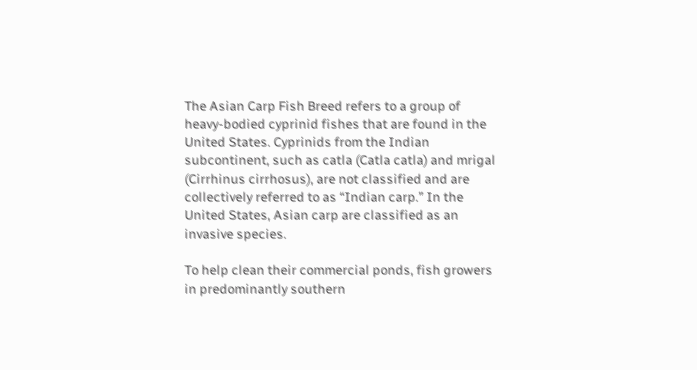The Asian Carp Fish Breed refers to a group of heavy-bodied cyprinid fishes that are found in the United States. Cyprinids from the Indian subcontinent, such as catla (Catla catla) and mrigal (Cirrhinus cirrhosus), are not classified and are collectively referred to as “Indian carp.” In the United States, Asian carp are classified as an invasive species.

To help clean their commercial ponds, fish growers in predominantly southern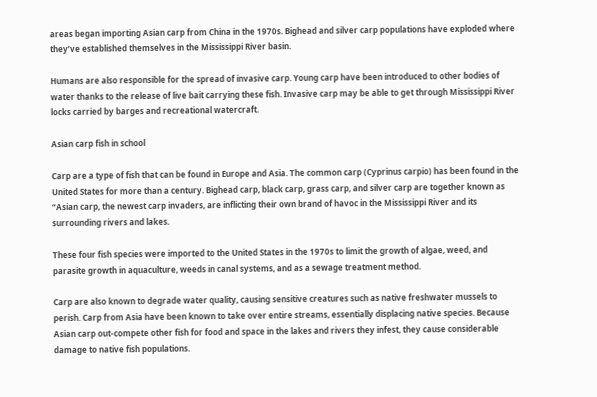areas began importing Asian carp from China in the 1970s. Bighead and silver carp populations have exploded where they’ve established themselves in the Mississippi River basin.

Humans are also responsible for the spread of invasive carp. Young carp have been introduced to other bodies of water thanks to the release of live bait carrying these fish. Invasive carp may be able to get through Mississippi River locks carried by barges and recreational watercraft.

Asian carp fish in school

Carp are a type of fish that can be found in Europe and Asia. The common carp (Cyprinus carpio) has been found in the United States for more than a century. Bighead carp, black carp, grass carp, and silver carp are together known as “Asian carp, the newest carp invaders, are inflicting their own brand of havoc in the Mississippi River and its surrounding rivers and lakes.

These four fish species were imported to the United States in the 1970s to limit the growth of algae, weed, and parasite growth in aquaculture, weeds in canal systems, and as a sewage treatment method.

Carp are also known to degrade water quality, causing sensitive creatures such as native freshwater mussels to perish. Carp from Asia have been known to take over entire streams, essentially displacing native species. Because Asian carp out-compete other fish for food and space in the lakes and rivers they infest, they cause considerable damage to native fish populations.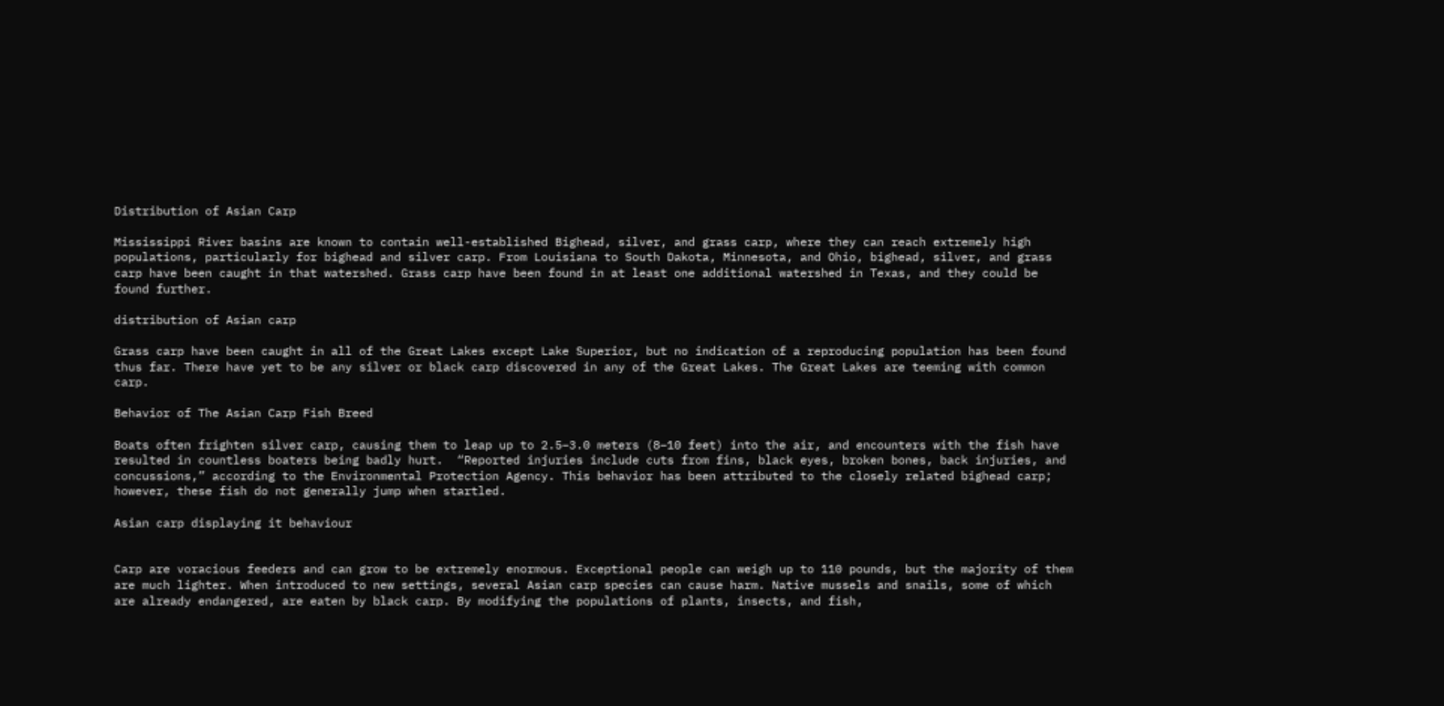Distribution of Asian Carp

Mississippi River basins are known to contain well-established Bighead, silver, and grass carp, where they can reach extremely high populations, particularly for bighead and silver carp. From Louisiana to South Dakota, Minnesota, and Ohio, bighead, silver, and grass carp have been caught in that watershed. Grass carp have been found in at least one additional watershed in Texas, and they could be found further.

distribution of Asian carp

Grass carp have been caught in all of the Great Lakes except Lake Superior, but no indication of a reproducing population has been found thus far. There have yet to be any silver or black carp discovered in any of the Great Lakes. The Great Lakes are teeming with common carp.

Behavior of The Asian Carp Fish Breed

Boats often frighten silver carp, causing them to leap up to 2.5–3.0 meters (8–10 feet) into the air, and encounters with the fish have resulted in countless boaters being badly hurt.  “Reported injuries include cuts from fins, black eyes, broken bones, back injuries, and concussions,” according to the Environmental Protection Agency. This behavior has been attributed to the closely related bighead carp; however, these fish do not generally jump when startled.

Asian carp displaying it behaviour


Carp are voracious feeders and can grow to be extremely enormous. Exceptional people can weigh up to 110 pounds, but the majority of them are much lighter. When introduced to new settings, several Asian carp species can cause harm. Native mussels and snails, some of which are already endangered, are eaten by black carp. By modifying the populations of plants, insects, and fish,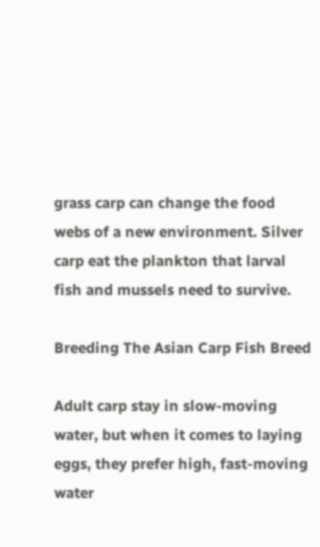grass carp can change the food webs of a new environment. Silver carp eat the plankton that larval fish and mussels need to survive.

Breeding The Asian Carp Fish Breed

Adult carp stay in slow-moving water, but when it comes to laying eggs, they prefer high, fast-moving water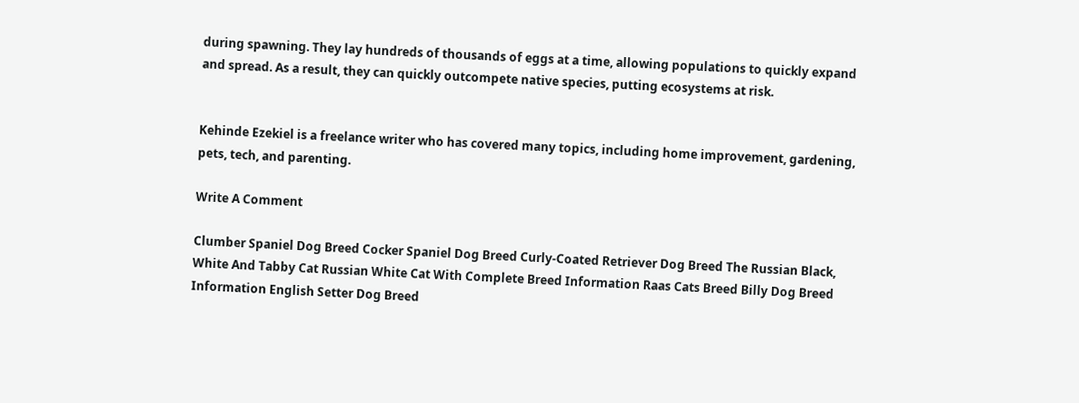during spawning. They lay hundreds of thousands of eggs at a time, allowing populations to quickly expand and spread. As a result, they can quickly outcompete native species, putting ecosystems at risk.


Kehinde Ezekiel is a freelance writer who has covered many topics, including home improvement, gardening, pets, tech, and parenting.

Write A Comment

Clumber Spaniel Dog Breed Cocker Spaniel Dog Breed Curly-Coated Retriever Dog Breed The Russian Black, White And Tabby Cat Russian White Cat With Complete Breed Information Raas Cats Breed Billy Dog Breed Information English Setter Dog Breed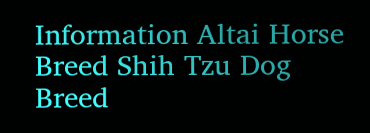Information Altai Horse Breed Shih Tzu Dog Breed